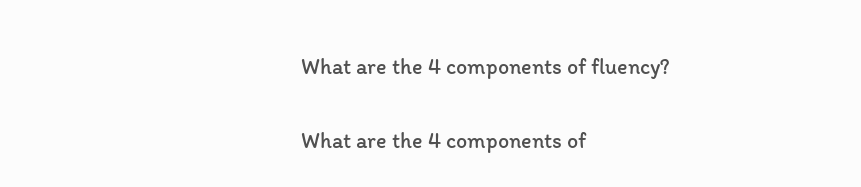What are the 4 components of fluency?

What are the 4 components of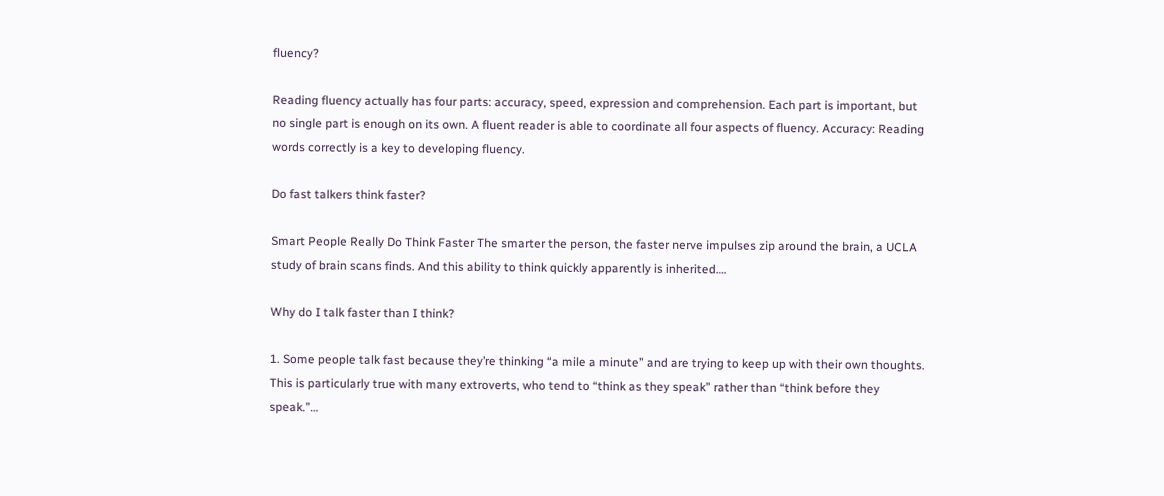fluency?

Reading fluency actually has four parts: accuracy, speed, expression and comprehension. Each part is important, but no single part is enough on its own. A fluent reader is able to coordinate all four aspects of fluency. Accuracy: Reading words correctly is a key to developing fluency.

Do fast talkers think faster?

Smart People Really Do Think Faster The smarter the person, the faster nerve impulses zip around the brain, a UCLA study of brain scans finds. And this ability to think quickly apparently is inherited….

Why do I talk faster than I think?

1. Some people talk fast because they’re thinking “a mile a minute” and are trying to keep up with their own thoughts. This is particularly true with many extroverts, who tend to “think as they speak” rather than “think before they speak.”…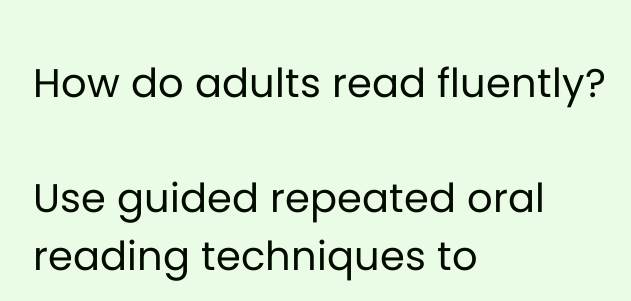How do adults read fluently?

Use guided repeated oral reading techniques to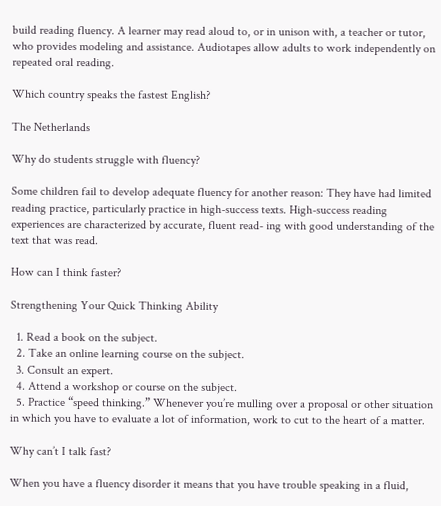build reading fluency. A learner may read aloud to, or in unison with, a teacher or tutor, who provides modeling and assistance. Audiotapes allow adults to work independently on repeated oral reading.

Which country speaks the fastest English?

The Netherlands

Why do students struggle with fluency?

Some children fail to develop adequate fluency for another reason: They have had limited reading practice, particularly practice in high-success texts. High-success reading experiences are characterized by accurate, fluent read- ing with good understanding of the text that was read.

How can I think faster?

Strengthening Your Quick Thinking Ability

  1. Read a book on the subject.
  2. Take an online learning course on the subject.
  3. Consult an expert.
  4. Attend a workshop or course on the subject.
  5. Practice “speed thinking.” Whenever you’re mulling over a proposal or other situation in which you have to evaluate a lot of information, work to cut to the heart of a matter.

Why can’t I talk fast?

When you have a fluency disorder it means that you have trouble speaking in a fluid,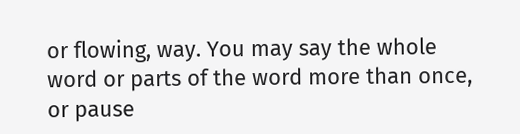or flowing, way. You may say the whole word or parts of the word more than once, or pause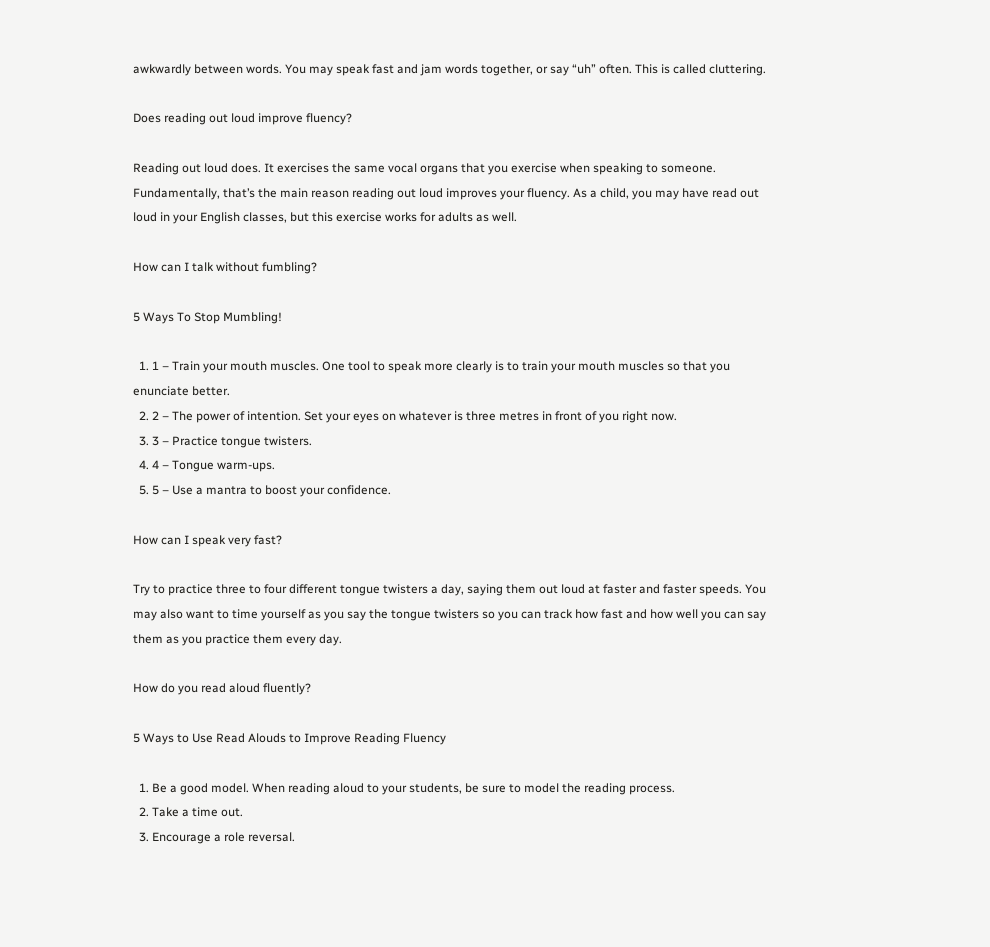awkwardly between words. You may speak fast and jam words together, or say “uh” often. This is called cluttering.

Does reading out loud improve fluency?

Reading out loud does. It exercises the same vocal organs that you exercise when speaking to someone. Fundamentally, that’s the main reason reading out loud improves your fluency. As a child, you may have read out loud in your English classes, but this exercise works for adults as well.

How can I talk without fumbling?

5 Ways To Stop Mumbling!

  1. 1 – Train your mouth muscles. One tool to speak more clearly is to train your mouth muscles so that you enunciate better.
  2. 2 – The power of intention. Set your eyes on whatever is three metres in front of you right now.
  3. 3 – Practice tongue twisters.
  4. 4 – Tongue warm-ups.
  5. 5 – Use a mantra to boost your confidence.

How can I speak very fast?

Try to practice three to four different tongue twisters a day, saying them out loud at faster and faster speeds. You may also want to time yourself as you say the tongue twisters so you can track how fast and how well you can say them as you practice them every day.

How do you read aloud fluently?

5 Ways to Use Read Alouds to Improve Reading Fluency

  1. Be a good model. When reading aloud to your students, be sure to model the reading process.
  2. Take a time out.
  3. Encourage a role reversal.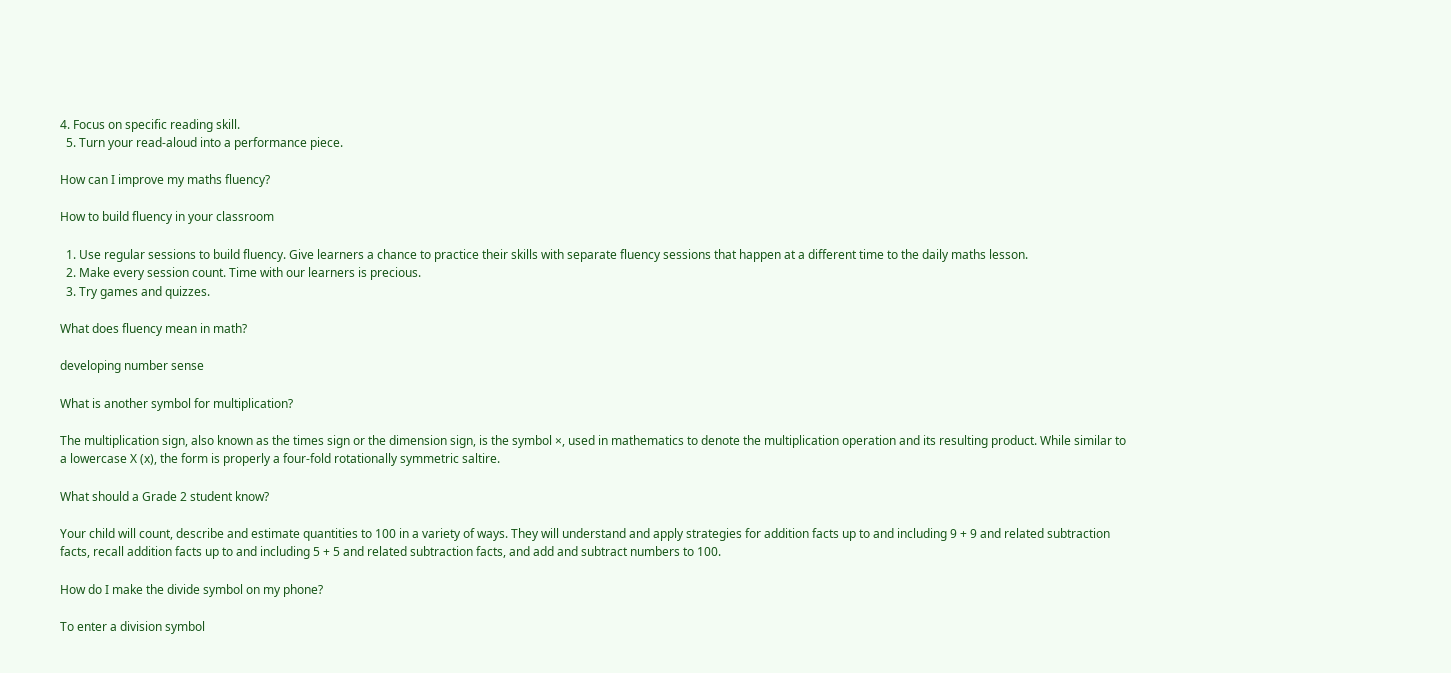4. Focus on specific reading skill.
  5. Turn your read-aloud into a performance piece.

How can I improve my maths fluency?

How to build fluency in your classroom

  1. Use regular sessions to build fluency. Give learners a chance to practice their skills with separate fluency sessions that happen at a different time to the daily maths lesson.
  2. Make every session count. Time with our learners is precious.
  3. Try games and quizzes.

What does fluency mean in math?

developing number sense

What is another symbol for multiplication?

The multiplication sign, also known as the times sign or the dimension sign, is the symbol ×, used in mathematics to denote the multiplication operation and its resulting product. While similar to a lowercase X (x), the form is properly a four-fold rotationally symmetric saltire.

What should a Grade 2 student know?

Your child will count, describe and estimate quantities to 100 in a variety of ways. They will understand and apply strategies for addition facts up to and including 9 + 9 and related subtraction facts, recall addition facts up to and including 5 + 5 and related subtraction facts, and add and subtract numbers to 100.

How do I make the divide symbol on my phone?

To enter a division symbol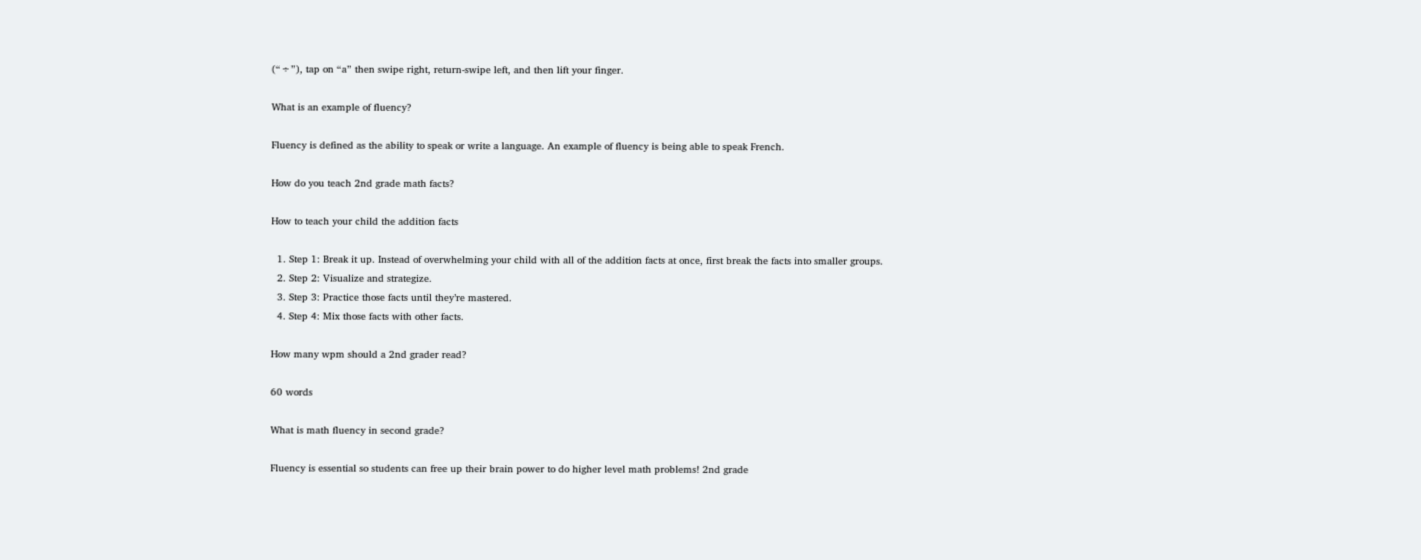(“÷”), tap on “a” then swipe right, return-swipe left, and then lift your finger.

What is an example of fluency?

Fluency is defined as the ability to speak or write a language. An example of fluency is being able to speak French.

How do you teach 2nd grade math facts?

How to teach your child the addition facts

  1. Step 1: Break it up. Instead of overwhelming your child with all of the addition facts at once, first break the facts into smaller groups.
  2. Step 2: Visualize and strategize.
  3. Step 3: Practice those facts until they’re mastered.
  4. Step 4: Mix those facts with other facts.

How many wpm should a 2nd grader read?

60 words

What is math fluency in second grade?

Fluency is essential so students can free up their brain power to do higher level math problems! 2nd grade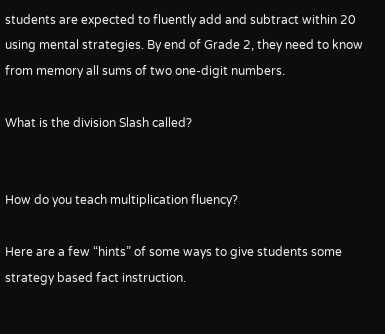students are expected to fluently add and subtract within 20 using mental strategies. By end of Grade 2, they need to know from memory all sums of two one-digit numbers.

What is the division Slash called?


How do you teach multiplication fluency?

Here are a few “hints” of some ways to give students some strategy based fact instruction.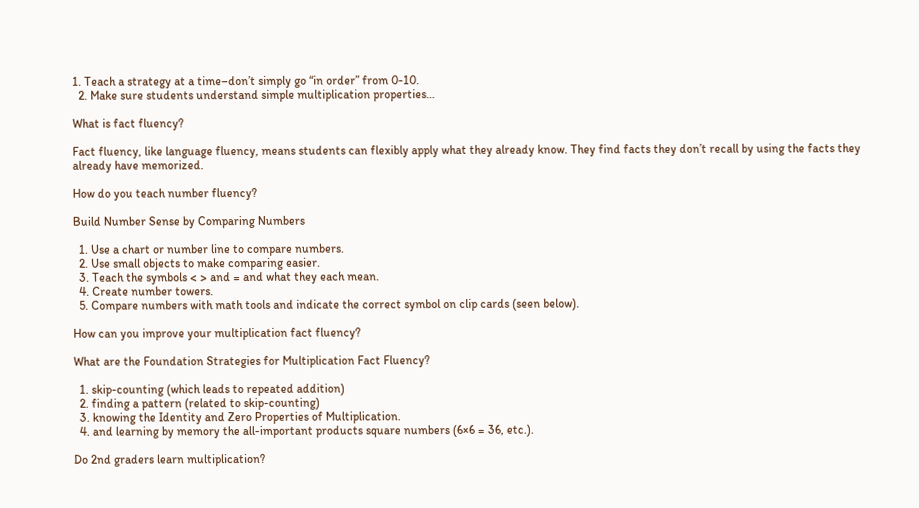1. Teach a strategy at a time–don’t simply go “in order” from 0-10.
  2. Make sure students understand simple multiplication properties…

What is fact fluency?

Fact fluency, like language fluency, means students can flexibly apply what they already know. They find facts they don’t recall by using the facts they already have memorized.

How do you teach number fluency?

Build Number Sense by Comparing Numbers

  1. Use a chart or number line to compare numbers.
  2. Use small objects to make comparing easier.
  3. Teach the symbols < > and = and what they each mean.
  4. Create number towers.
  5. Compare numbers with math tools and indicate the correct symbol on clip cards (seen below).

How can you improve your multiplication fact fluency?

What are the Foundation Strategies for Multiplication Fact Fluency?

  1. skip-counting (which leads to repeated addition)
  2. finding a pattern (related to skip-counting)
  3. knowing the Identity and Zero Properties of Multiplication.
  4. and learning by memory the all-important products square numbers (6×6 = 36, etc.).

Do 2nd graders learn multiplication?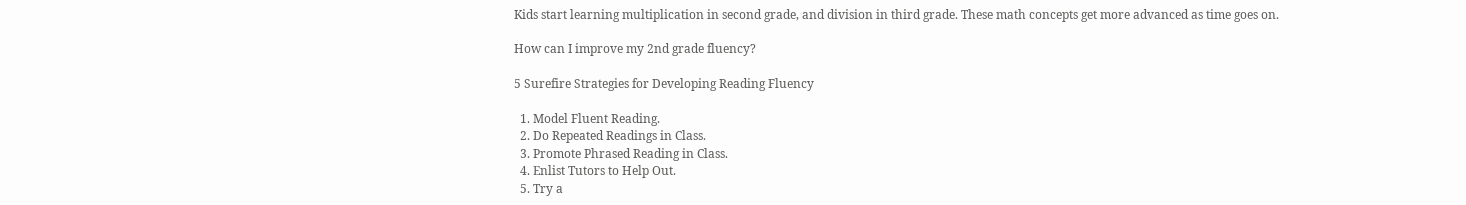Kids start learning multiplication in second grade, and division in third grade. These math concepts get more advanced as time goes on.

How can I improve my 2nd grade fluency?

5 Surefire Strategies for Developing Reading Fluency

  1. Model Fluent Reading.
  2. Do Repeated Readings in Class.
  3. Promote Phrased Reading in Class.
  4. Enlist Tutors to Help Out.
  5. Try a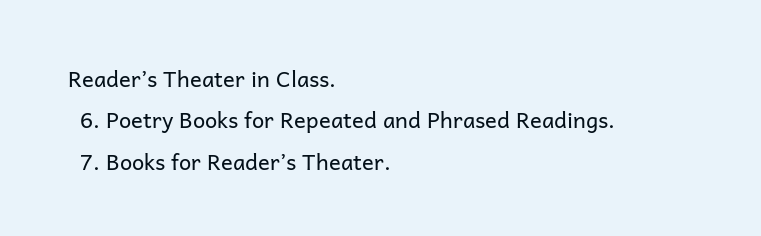Reader’s Theater in Class.
  6. Poetry Books for Repeated and Phrased Readings.
  7. Books for Reader’s Theater.